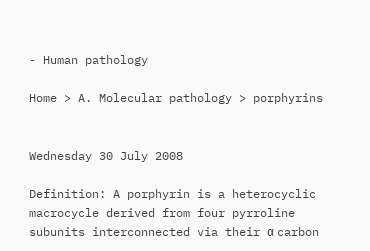- Human pathology

Home > A. Molecular pathology > porphyrins


Wednesday 30 July 2008

Definition: A porphyrin is a heterocyclic macrocycle derived from four pyrroline subunits interconnected via their α carbon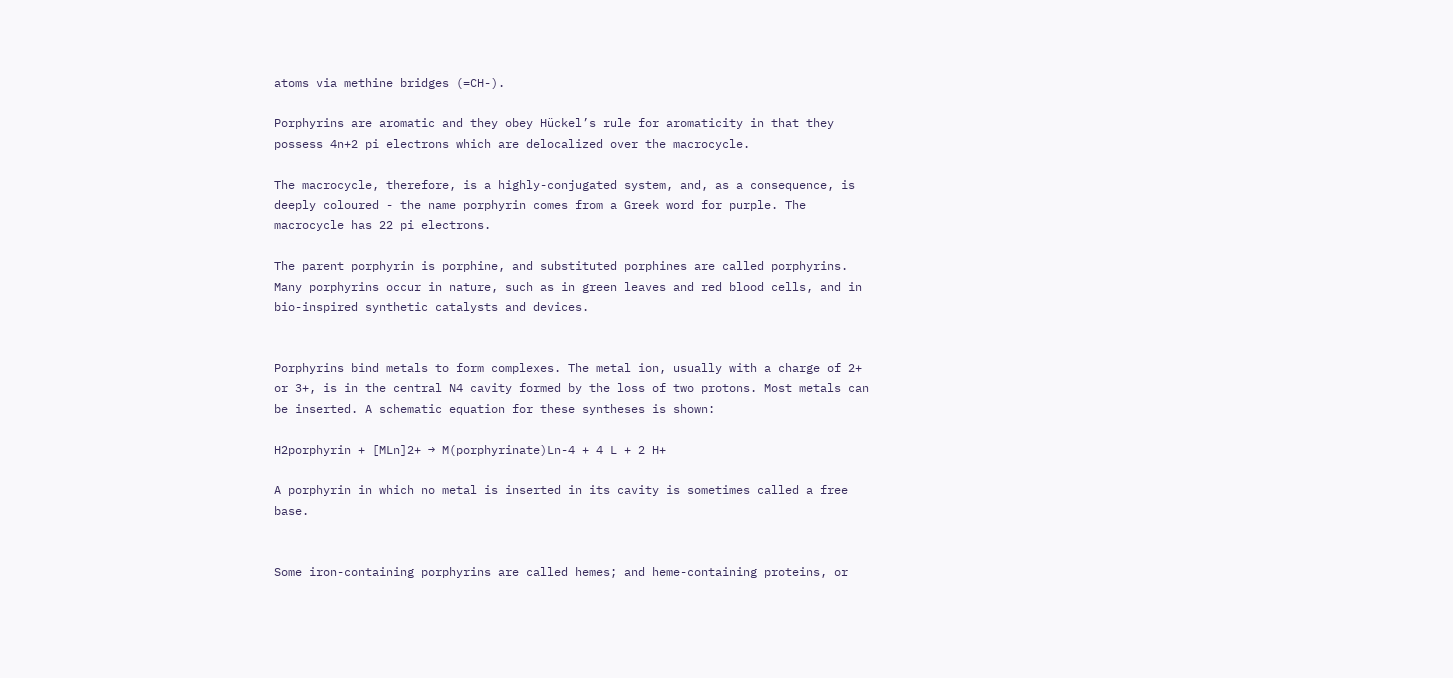atoms via methine bridges (=CH-).

Porphyrins are aromatic and they obey Hückel’s rule for aromaticity in that they possess 4n+2 pi electrons which are delocalized over the macrocycle.

The macrocycle, therefore, is a highly-conjugated system, and, as a consequence, is deeply coloured - the name porphyrin comes from a Greek word for purple. The macrocycle has 22 pi electrons.

The parent porphyrin is porphine, and substituted porphines are called porphyrins. Many porphyrins occur in nature, such as in green leaves and red blood cells, and in bio-inspired synthetic catalysts and devices.


Porphyrins bind metals to form complexes. The metal ion, usually with a charge of 2+ or 3+, is in the central N4 cavity formed by the loss of two protons. Most metals can be inserted. A schematic equation for these syntheses is shown:

H2porphyrin + [MLn]2+ → M(porphyrinate)Ln-4 + 4 L + 2 H+

A porphyrin in which no metal is inserted in its cavity is sometimes called a free base.


Some iron-containing porphyrins are called hemes; and heme-containing proteins, or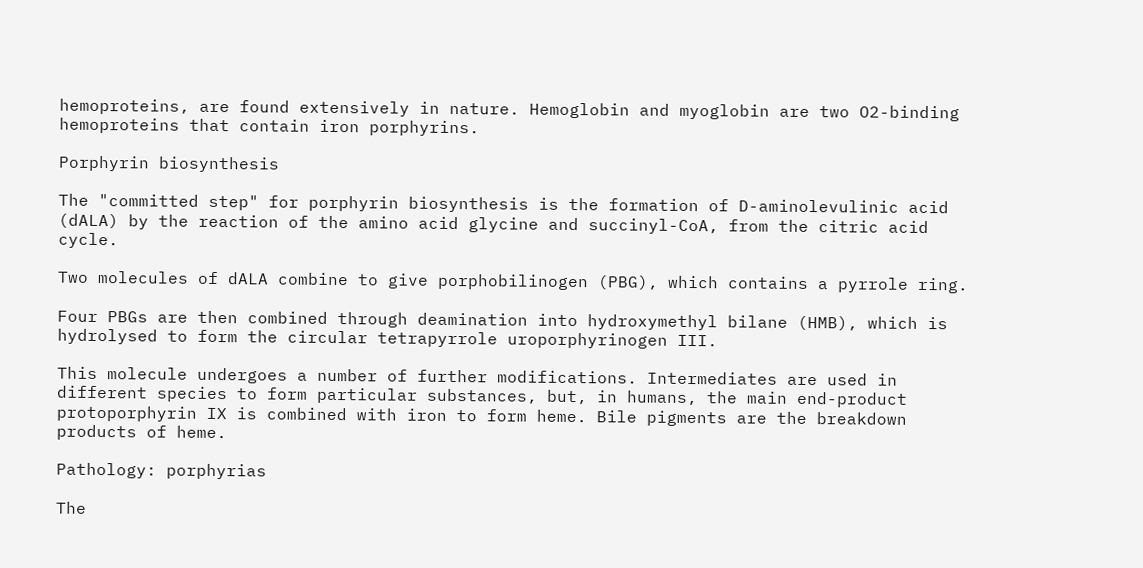hemoproteins, are found extensively in nature. Hemoglobin and myoglobin are two O2-binding hemoproteins that contain iron porphyrins.

Porphyrin biosynthesis

The "committed step" for porphyrin biosynthesis is the formation of D-aminolevulinic acid (dALA) by the reaction of the amino acid glycine and succinyl-CoA, from the citric acid cycle.

Two molecules of dALA combine to give porphobilinogen (PBG), which contains a pyrrole ring.

Four PBGs are then combined through deamination into hydroxymethyl bilane (HMB), which is hydrolysed to form the circular tetrapyrrole uroporphyrinogen III.

This molecule undergoes a number of further modifications. Intermediates are used in different species to form particular substances, but, in humans, the main end-product protoporphyrin IX is combined with iron to form heme. Bile pigments are the breakdown products of heme.

Pathology: porphyrias

The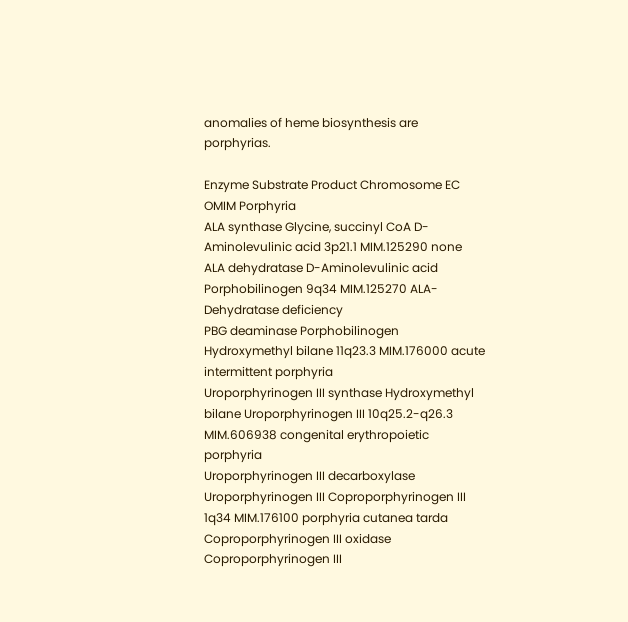anomalies of heme biosynthesis are porphyrias.

Enzyme Substrate Product Chromosome EC OMIM Porphyria
ALA synthase Glycine, succinyl CoA D-Aminolevulinic acid 3p21.1 MIM.125290 none
ALA dehydratase D-Aminolevulinic acid Porphobilinogen 9q34 MIM.125270 ALA-Dehydratase deficiency
PBG deaminase Porphobilinogen Hydroxymethyl bilane 11q23.3 MIM.176000 acute intermittent porphyria
Uroporphyrinogen III synthase Hydroxymethyl bilane Uroporphyrinogen III 10q25.2-q26.3 MIM.606938 congenital erythropoietic porphyria
Uroporphyrinogen III decarboxylase Uroporphyrinogen III Coproporphyrinogen III 1q34 MIM.176100 porphyria cutanea tarda
Coproporphyrinogen III oxidase Coproporphyrinogen III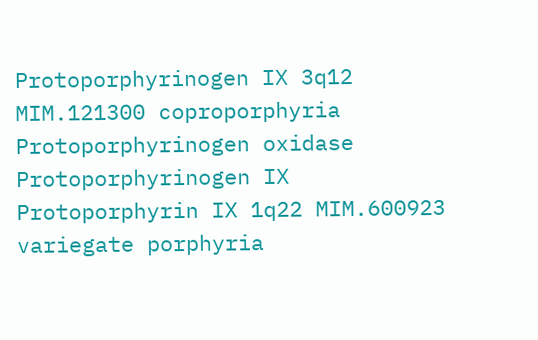Protoporphyrinogen IX 3q12 MIM.121300 coproporphyria
Protoporphyrinogen oxidase Protoporphyrinogen IX Protoporphyrin IX 1q22 MIM.600923 variegate porphyria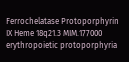Ferrochelatase Protoporphyrin IX Heme 18q21.3 MIM.177000 erythropoietic protoporphyria